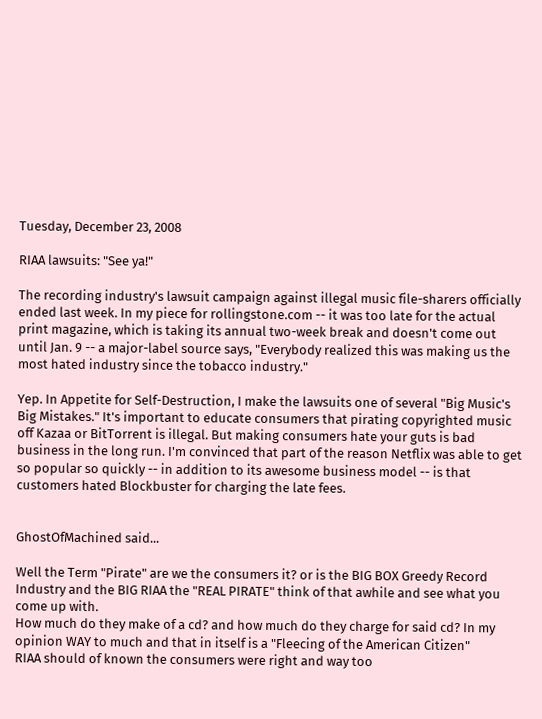Tuesday, December 23, 2008

RIAA lawsuits: "See ya!"

The recording industry's lawsuit campaign against illegal music file-sharers officially ended last week. In my piece for rollingstone.com -- it was too late for the actual print magazine, which is taking its annual two-week break and doesn't come out until Jan. 9 -- a major-label source says, "Everybody realized this was making us the most hated industry since the tobacco industry."

Yep. In Appetite for Self-Destruction, I make the lawsuits one of several "Big Music's Big Mistakes." It's important to educate consumers that pirating copyrighted music off Kazaa or BitTorrent is illegal. But making consumers hate your guts is bad business in the long run. I'm convinced that part of the reason Netflix was able to get so popular so quickly -- in addition to its awesome business model -- is that customers hated Blockbuster for charging the late fees.


GhostOfMachined said...

Well the Term "Pirate" are we the consumers it? or is the BIG BOX Greedy Record Industry and the BIG RIAA the "REAL PIRATE" think of that awhile and see what you come up with.
How much do they make of a cd? and how much do they charge for said cd? In my opinion WAY to much and that in itself is a "Fleecing of the American Citizen"
RIAA should of known the consumers were right and way too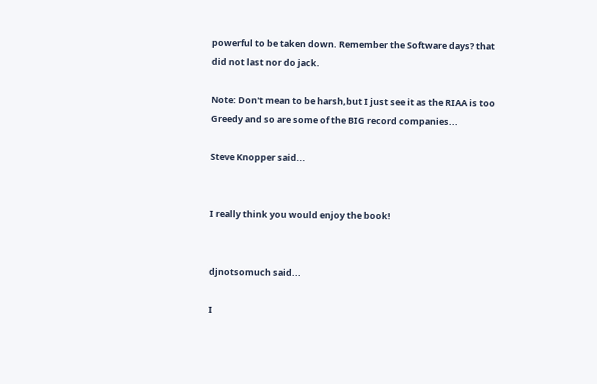powerful to be taken down. Remember the Software days? that did not last nor do jack.

Note: Don't mean to be harsh,but I just see it as the RIAA is too Greedy and so are some of the BIG record companies...

Steve Knopper said...


I really think you would enjoy the book!


djnotsomuch said...

I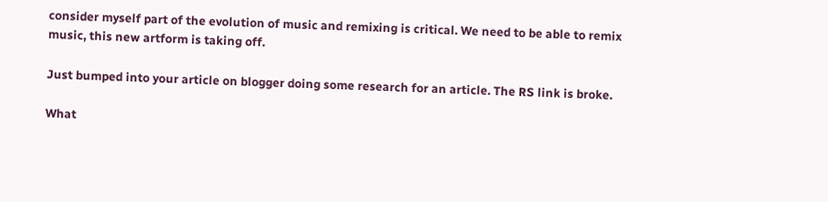consider myself part of the evolution of music and remixing is critical. We need to be able to remix music, this new artform is taking off.

Just bumped into your article on blogger doing some research for an article. The RS link is broke.

What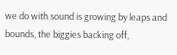we do with sound is growing by leaps and bounds, the biggies backing off,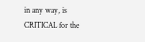in any way, is CRITICAL for the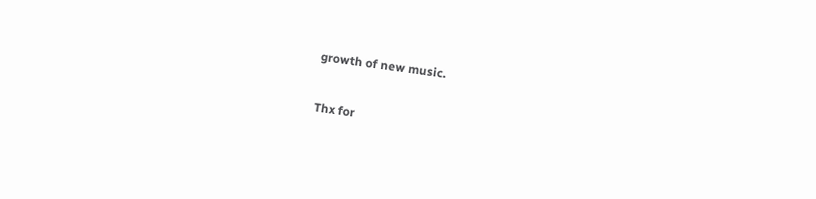growth of new music.

Thx for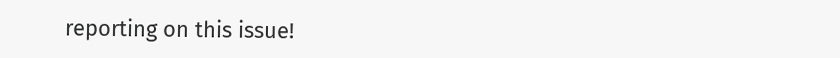reporting on this issue!